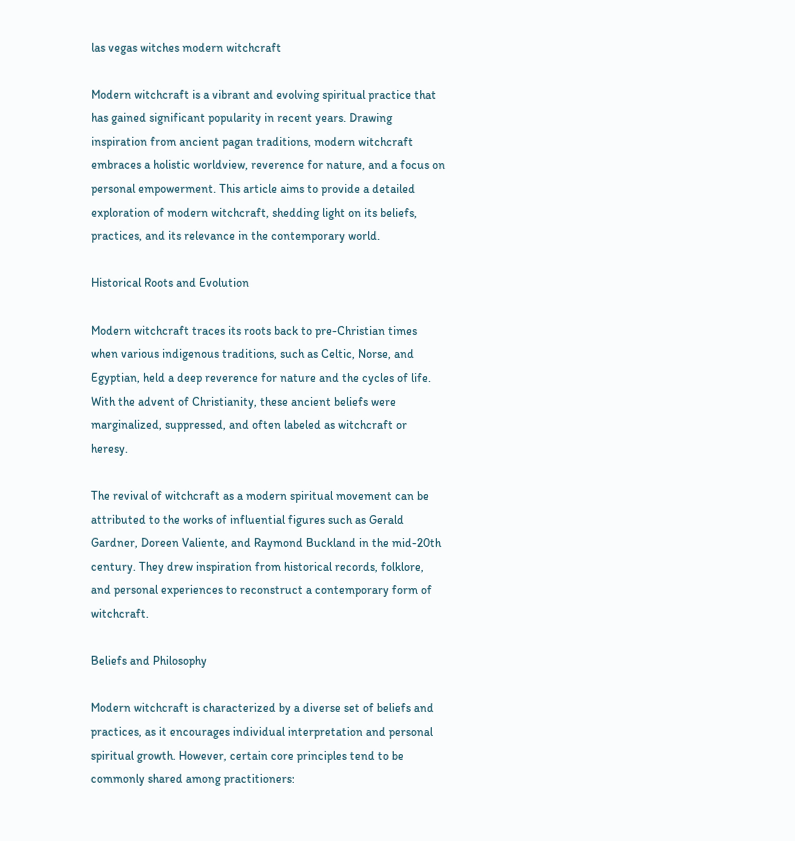las vegas witches modern witchcraft

Modern witchcraft is a vibrant and evolving spiritual practice that has gained significant popularity in recent years. Drawing inspiration from ancient pagan traditions, modern witchcraft embraces a holistic worldview, reverence for nature, and a focus on personal empowerment. This article aims to provide a detailed exploration of modern witchcraft, shedding light on its beliefs, practices, and its relevance in the contemporary world.

Historical Roots and Evolution

Modern witchcraft traces its roots back to pre-Christian times when various indigenous traditions, such as Celtic, Norse, and Egyptian, held a deep reverence for nature and the cycles of life. With the advent of Christianity, these ancient beliefs were marginalized, suppressed, and often labeled as witchcraft or heresy.

The revival of witchcraft as a modern spiritual movement can be attributed to the works of influential figures such as Gerald Gardner, Doreen Valiente, and Raymond Buckland in the mid-20th century. They drew inspiration from historical records, folklore, and personal experiences to reconstruct a contemporary form of witchcraft.

Beliefs and Philosophy

Modern witchcraft is characterized by a diverse set of beliefs and practices, as it encourages individual interpretation and personal spiritual growth. However, certain core principles tend to be commonly shared among practitioners: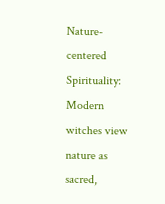Nature-centered Spirituality: Modern witches view nature as sacred,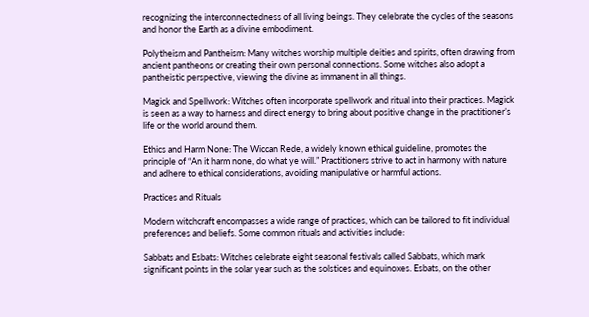recognizing the interconnectedness of all living beings. They celebrate the cycles of the seasons and honor the Earth as a divine embodiment.

Polytheism and Pantheism: Many witches worship multiple deities and spirits, often drawing from ancient pantheons or creating their own personal connections. Some witches also adopt a pantheistic perspective, viewing the divine as immanent in all things.

Magick and Spellwork: Witches often incorporate spellwork and ritual into their practices. Magick is seen as a way to harness and direct energy to bring about positive change in the practitioner’s life or the world around them.

Ethics and Harm None: The Wiccan Rede, a widely known ethical guideline, promotes the principle of “An it harm none, do what ye will.” Practitioners strive to act in harmony with nature and adhere to ethical considerations, avoiding manipulative or harmful actions.

Practices and Rituals

Modern witchcraft encompasses a wide range of practices, which can be tailored to fit individual preferences and beliefs. Some common rituals and activities include:

Sabbats and Esbats: Witches celebrate eight seasonal festivals called Sabbats, which mark significant points in the solar year such as the solstices and equinoxes. Esbats, on the other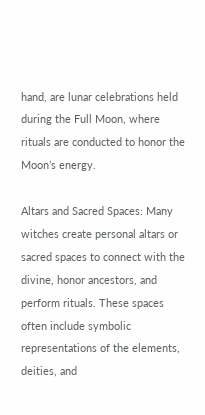hand, are lunar celebrations held during the Full Moon, where rituals are conducted to honor the Moon’s energy.

Altars and Sacred Spaces: Many witches create personal altars or sacred spaces to connect with the divine, honor ancestors, and perform rituals. These spaces often include symbolic representations of the elements, deities, and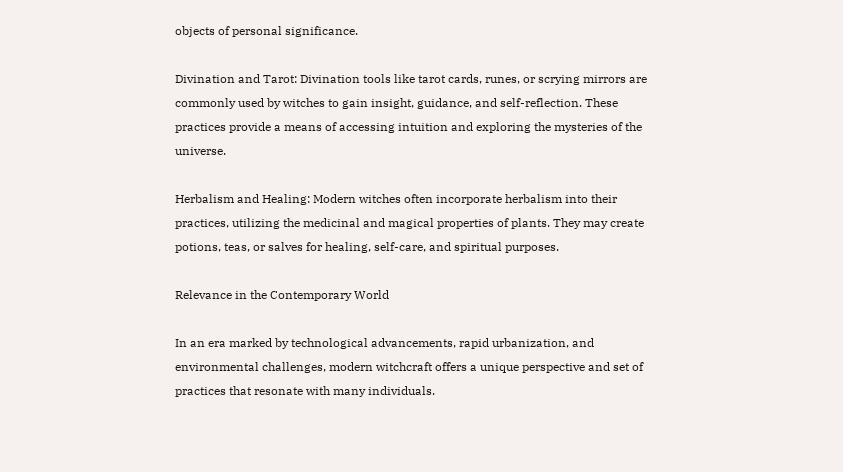objects of personal significance.

Divination and Tarot: Divination tools like tarot cards, runes, or scrying mirrors are commonly used by witches to gain insight, guidance, and self-reflection. These practices provide a means of accessing intuition and exploring the mysteries of the universe.

Herbalism and Healing: Modern witches often incorporate herbalism into their practices, utilizing the medicinal and magical properties of plants. They may create potions, teas, or salves for healing, self-care, and spiritual purposes.

Relevance in the Contemporary World

In an era marked by technological advancements, rapid urbanization, and environmental challenges, modern witchcraft offers a unique perspective and set of practices that resonate with many individuals.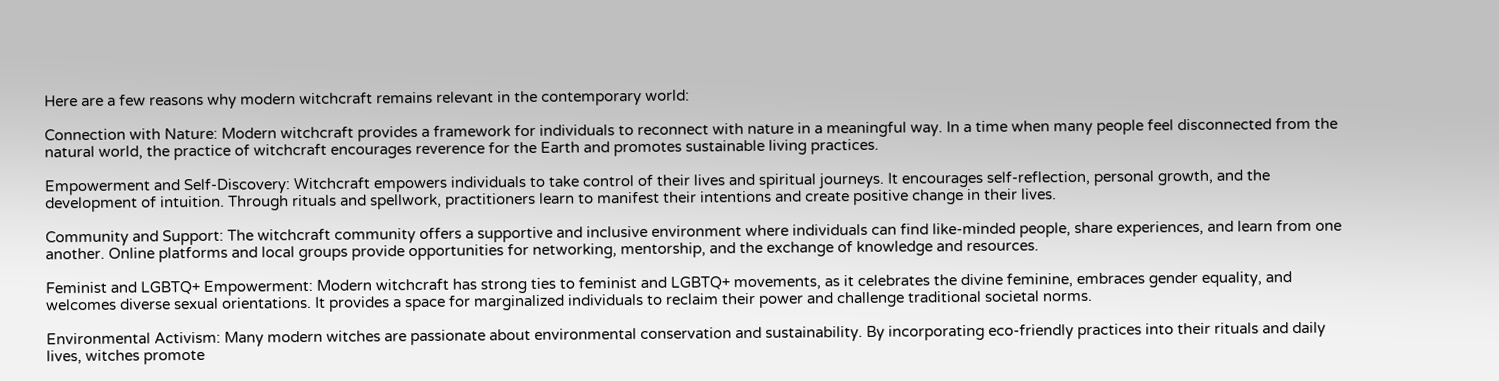Here are a few reasons why modern witchcraft remains relevant in the contemporary world:

Connection with Nature: Modern witchcraft provides a framework for individuals to reconnect with nature in a meaningful way. In a time when many people feel disconnected from the natural world, the practice of witchcraft encourages reverence for the Earth and promotes sustainable living practices.

Empowerment and Self-Discovery: Witchcraft empowers individuals to take control of their lives and spiritual journeys. It encourages self-reflection, personal growth, and the development of intuition. Through rituals and spellwork, practitioners learn to manifest their intentions and create positive change in their lives.

Community and Support: The witchcraft community offers a supportive and inclusive environment where individuals can find like-minded people, share experiences, and learn from one another. Online platforms and local groups provide opportunities for networking, mentorship, and the exchange of knowledge and resources.

Feminist and LGBTQ+ Empowerment: Modern witchcraft has strong ties to feminist and LGBTQ+ movements, as it celebrates the divine feminine, embraces gender equality, and welcomes diverse sexual orientations. It provides a space for marginalized individuals to reclaim their power and challenge traditional societal norms.

Environmental Activism: Many modern witches are passionate about environmental conservation and sustainability. By incorporating eco-friendly practices into their rituals and daily lives, witches promote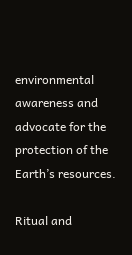environmental awareness and advocate for the protection of the Earth’s resources.

Ritual and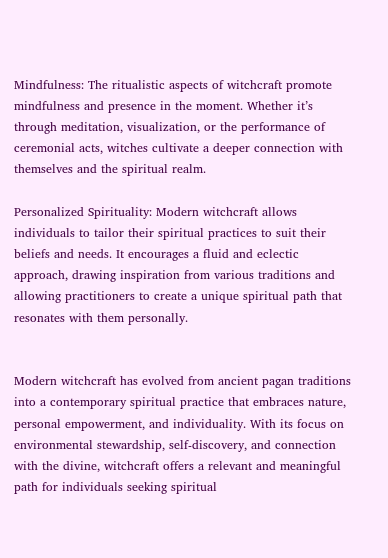Mindfulness: The ritualistic aspects of witchcraft promote mindfulness and presence in the moment. Whether it’s through meditation, visualization, or the performance of ceremonial acts, witches cultivate a deeper connection with themselves and the spiritual realm.

Personalized Spirituality: Modern witchcraft allows individuals to tailor their spiritual practices to suit their beliefs and needs. It encourages a fluid and eclectic approach, drawing inspiration from various traditions and allowing practitioners to create a unique spiritual path that resonates with them personally.


Modern witchcraft has evolved from ancient pagan traditions into a contemporary spiritual practice that embraces nature, personal empowerment, and individuality. With its focus on environmental stewardship, self-discovery, and connection with the divine, witchcraft offers a relevant and meaningful path for individuals seeking spiritual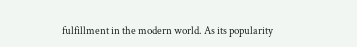fulfillment in the modern world. As its popularity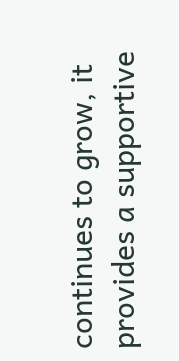continues to grow, it provides a supportive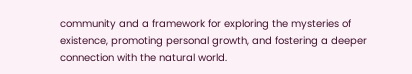community and a framework for exploring the mysteries of existence, promoting personal growth, and fostering a deeper connection with the natural world.